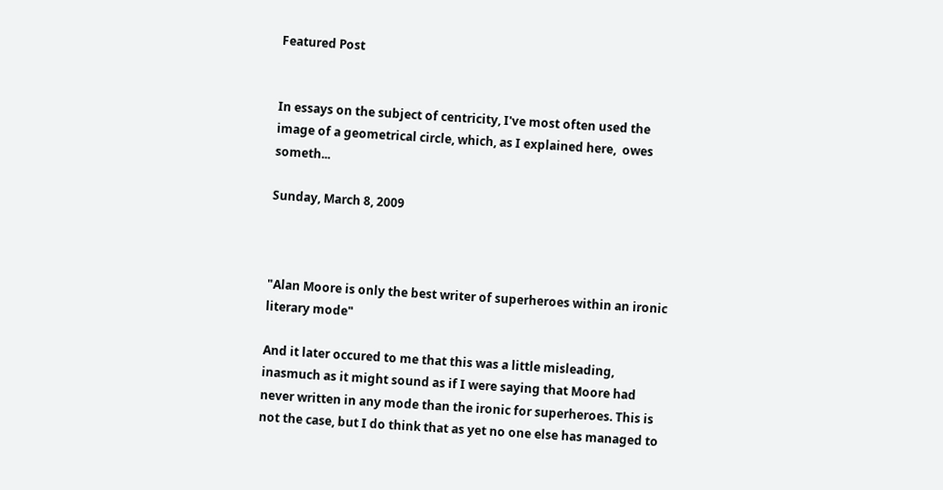Featured Post


In essays on the subject of centricity, I've most often used the image of a geometrical circle, which, as I explained here,  owes someth...

Sunday, March 8, 2009



"Alan Moore is only the best writer of superheroes within an ironic literary mode"

And it later occured to me that this was a little misleading, inasmuch as it might sound as if I were saying that Moore had never written in any mode than the ironic for superheroes. This is not the case, but I do think that as yet no one else has managed to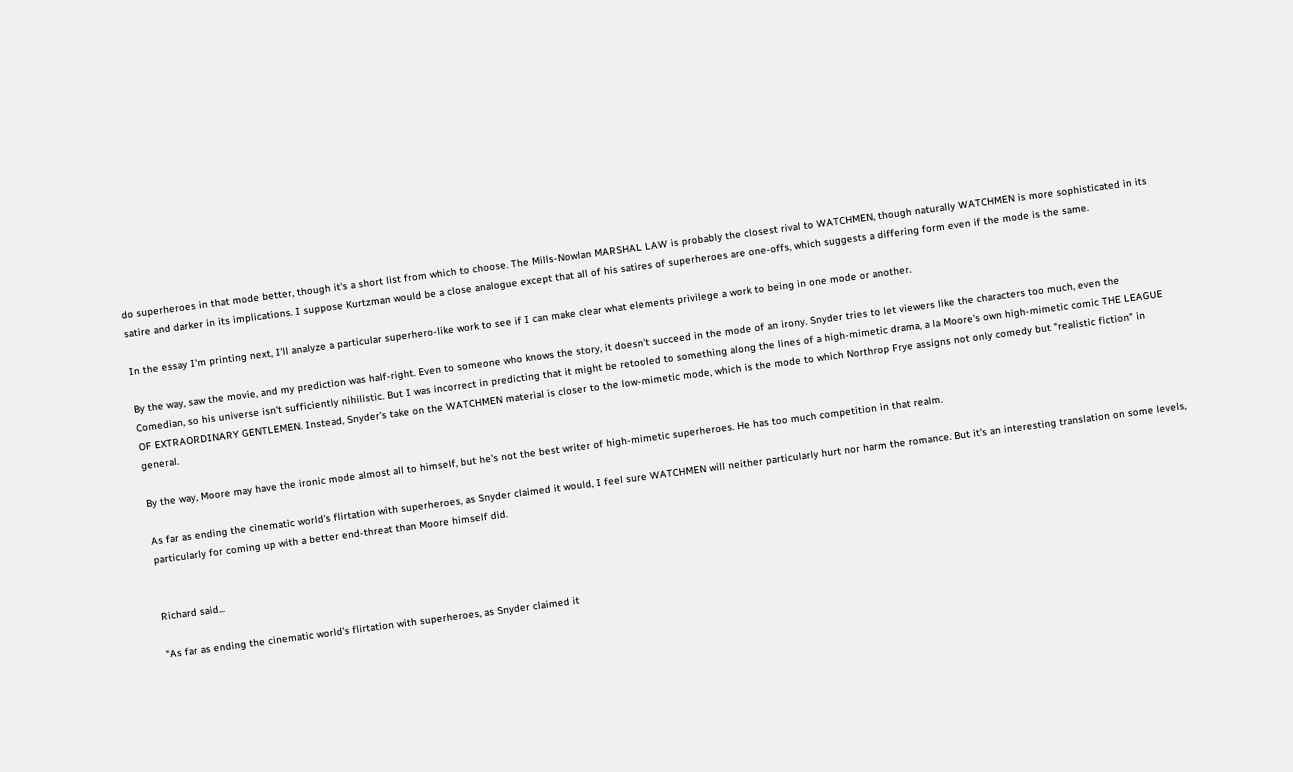do superheroes in that mode better, though it's a short list from which to choose. The Mills-Nowlan MARSHAL LAW is probably the closest rival to WATCHMEN, though naturally WATCHMEN is more sophisticated in its satire and darker in its implications. I suppose Kurtzman would be a close analogue except that all of his satires of superheroes are one-offs, which suggests a differing form even if the mode is the same.

In the essay I'm printing next, I'll analyze a particular superhero-like work to see if I can make clear what elements privilege a work to being in one mode or another.

By the way, saw the movie, and my prediction was half-right. Even to someone who knows the story, it doesn't succeed in the mode of an irony. Snyder tries to let viewers like the characters too much, even the Comedian, so his universe isn't sufficiently nihilistic. But I was incorrect in predicting that it might be retooled to something along the lines of a high-mimetic drama, a la Moore's own high-mimetic comic THE LEAGUE OF EXTRAORDINARY GENTLEMEN. Instead, Snyder's take on the WATCHMEN material is closer to the low-mimetic mode, which is the mode to which Northrop Frye assigns not only comedy but "realistic fiction" in general.

By the way, Moore may have the ironic mode almost all to himself, but he's not the best writer of high-mimetic superheroes. He has too much competition in that realm.

As far as ending the cinematic world's flirtation with superheroes, as Snyder claimed it would, I feel sure WATCHMEN will neither particularly hurt nor harm the romance. But it's an interesting translation on some levels, particularly for coming up with a better end-threat than Moore himself did.


Richard said...

"As far as ending the cinematic world's flirtation with superheroes, as Snyder claimed it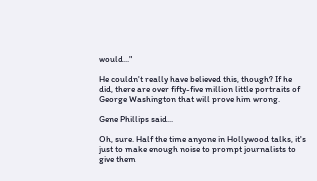would..."

He couldn't really have believed this, though? If he did, there are over fifty-five million little portraits of George Washington that will prove him wrong.

Gene Phillips said...

Oh, sure. Half the time anyone in Hollywood talks, it's just to make enough noise to prompt journalists to give them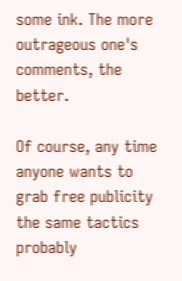some ink. The more outrageous one's comments, the better.

Of course, any time anyone wants to grab free publicity the same tactics probably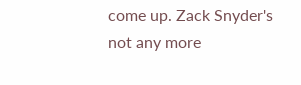come up. Zack Snyder's not any more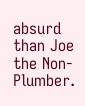absurd than Joe the Non-Plumber.